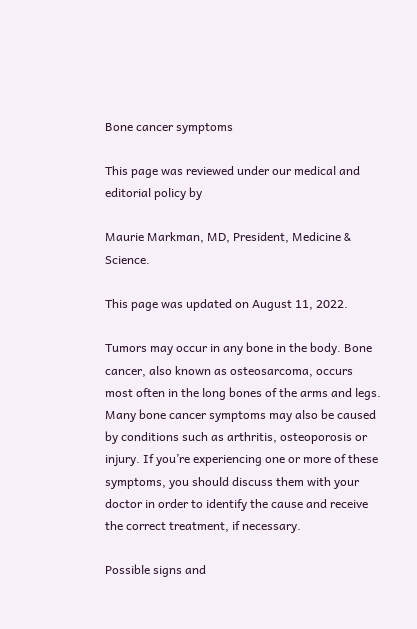Bone cancer symptoms

This page was reviewed under our medical and editorial policy by

Maurie Markman, MD, President, Medicine & Science.

This page was updated on August 11, 2022.

Tumors may occur in any bone in the body. Bone cancer, also known as osteosarcoma, occurs most often in the long bones of the arms and legs. Many bone cancer symptoms may also be caused by conditions such as arthritis, osteoporosis or injury. If you’re experiencing one or more of these symptoms, you should discuss them with your doctor in order to identify the cause and receive the correct treatment, if necessary.

Possible signs and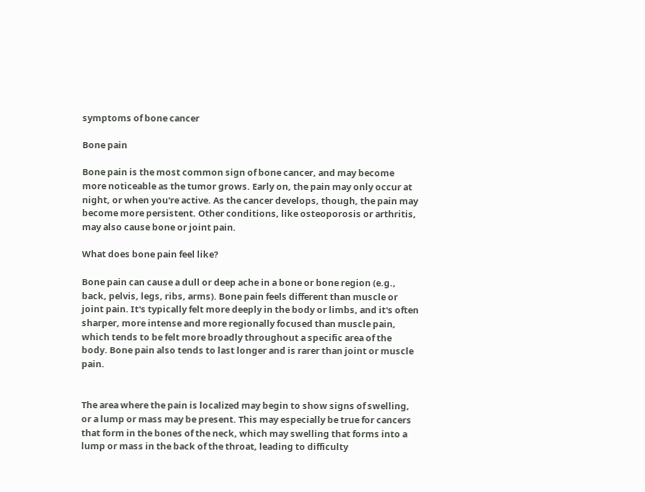symptoms of bone cancer

Bone pain

Bone pain is the most common sign of bone cancer, and may become more noticeable as the tumor grows. Early on, the pain may only occur at night, or when you're active. As the cancer develops, though, the pain may become more persistent. Other conditions, like osteoporosis or arthritis, may also cause bone or joint pain.

What does bone pain feel like?

Bone pain can cause a dull or deep ache in a bone or bone region (e.g., back, pelvis, legs, ribs, arms). Bone pain feels different than muscle or joint pain. It's typically felt more deeply in the body or limbs, and it's often sharper, more intense and more regionally focused than muscle pain, which tends to be felt more broadly throughout a specific area of the body. Bone pain also tends to last longer and is rarer than joint or muscle pain.


The area where the pain is localized may begin to show signs of swelling, or a lump or mass may be present. This may especially be true for cancers that form in the bones of the neck, which may swelling that forms into a lump or mass in the back of the throat, leading to difficulty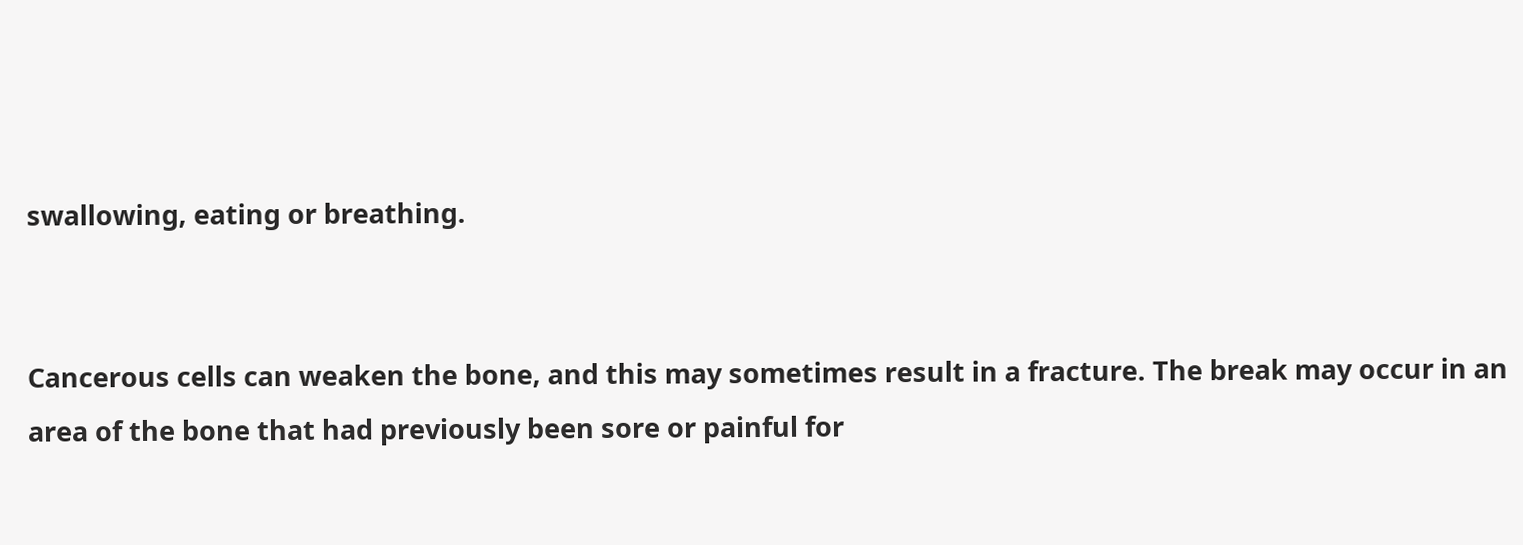swallowing, eating or breathing.


Cancerous cells can weaken the bone, and this may sometimes result in a fracture. The break may occur in an area of the bone that had previously been sore or painful for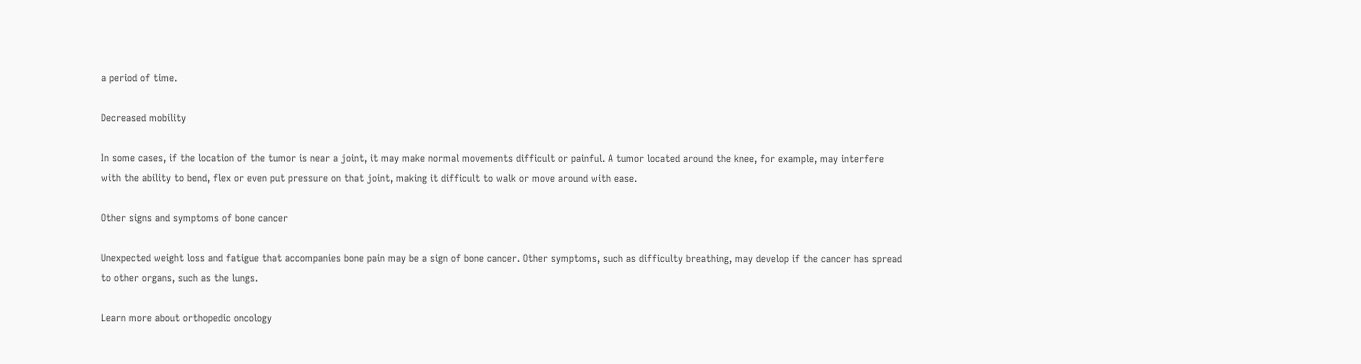a period of time.

Decreased mobility

In some cases, if the location of the tumor is near a joint, it may make normal movements difficult or painful. A tumor located around the knee, for example, may interfere with the ability to bend, flex or even put pressure on that joint, making it difficult to walk or move around with ease.

Other signs and symptoms of bone cancer

Unexpected weight loss and fatigue that accompanies bone pain may be a sign of bone cancer. Other symptoms, such as difficulty breathing, may develop if the cancer has spread to other organs, such as the lungs.

Learn more about orthopedic oncology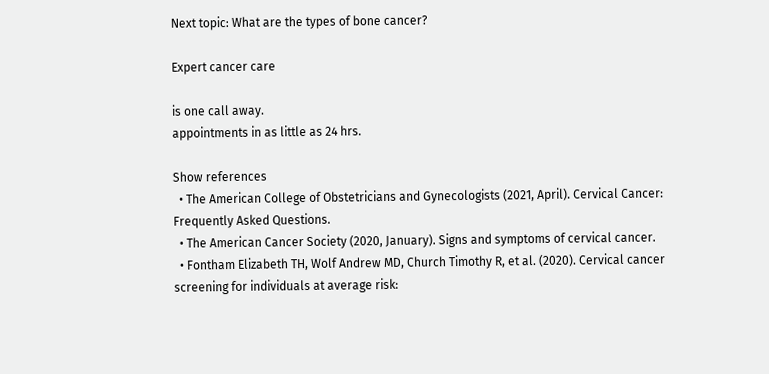Next topic: What are the types of bone cancer?

Expert cancer care

is one call away.
appointments in as little as 24 hrs.

Show references
  • The American College of Obstetricians and Gynecologists (2021, April). Cervical Cancer: Frequently Asked Questions.
  • The American Cancer Society (2020, January). Signs and symptoms of cervical cancer.
  • Fontham Elizabeth TH, Wolf Andrew MD, Church Timothy R, et al. (2020). Cervical cancer screening for individuals at average risk: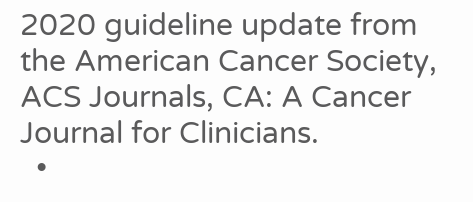2020 guideline update from the American Cancer Society, ACS Journals, CA: A Cancer Journal for Clinicians.
  •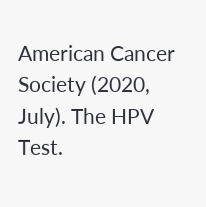American Cancer Society (2020, July). The HPV Test.